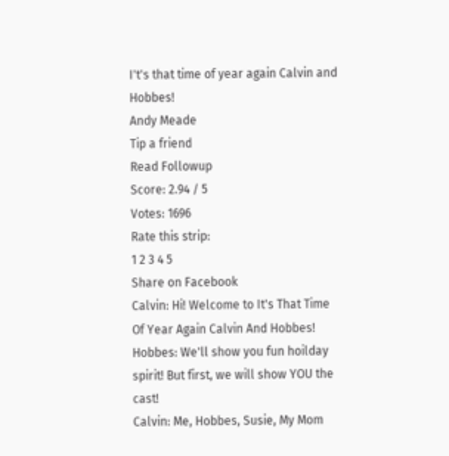I't's that time of year again Calvin and Hobbes!
Andy Meade
Tip a friend
Read Followup
Score: 2.94 / 5
Votes: 1696
Rate this strip:
1 2 3 4 5
Share on Facebook
Calvin: Hi! Welcome to It's That Time Of Year Again Calvin And Hobbes!
Hobbes: We'll show you fun hoilday spirit! But first, we will show YOU the cast!
Calvin: Me, Hobbes, Susie, My Mom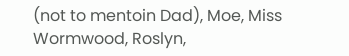(not to mentoin Dad), Moe, Miss Wormwood, Roslyn,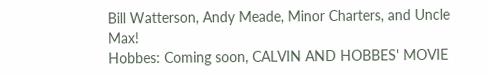Bill Watterson, Andy Meade, Minor Charters, and Uncle Max!
Hobbes: Coming soon, CALVIN AND HOBBES' MOVIE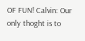OF FUN! Calvin: Our only thoght is to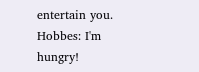entertain you. Hobbes: I'm hungry!